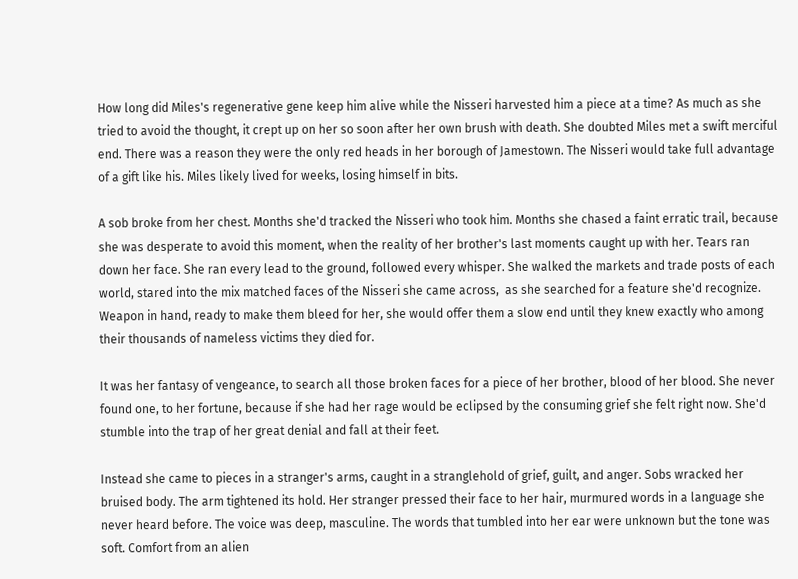How long did Miles's regenerative gene keep him alive while the Nisseri harvested him a piece at a time? As much as she tried to avoid the thought, it crept up on her so soon after her own brush with death. She doubted Miles met a swift merciful end. There was a reason they were the only red heads in her borough of Jamestown. The Nisseri would take full advantage of a gift like his. Miles likely lived for weeks, losing himself in bits.

A sob broke from her chest. Months she'd tracked the Nisseri who took him. Months she chased a faint erratic trail, because she was desperate to avoid this moment, when the reality of her brother's last moments caught up with her. Tears ran down her face. She ran every lead to the ground, followed every whisper. She walked the markets and trade posts of each world, stared into the mix matched faces of the Nisseri she came across,  as she searched for a feature she'd recognize. Weapon in hand, ready to make them bleed for her, she would offer them a slow end until they knew exactly who among their thousands of nameless victims they died for.

It was her fantasy of vengeance, to search all those broken faces for a piece of her brother, blood of her blood. She never found one, to her fortune, because if she had her rage would be eclipsed by the consuming grief she felt right now. She'd stumble into the trap of her great denial and fall at their feet.

Instead she came to pieces in a stranger's arms, caught in a stranglehold of grief, guilt, and anger. Sobs wracked her bruised body. The arm tightened its hold. Her stranger pressed their face to her hair, murmured words in a language she never heard before. The voice was deep, masculine. The words that tumbled into her ear were unknown but the tone was soft. Comfort from an alien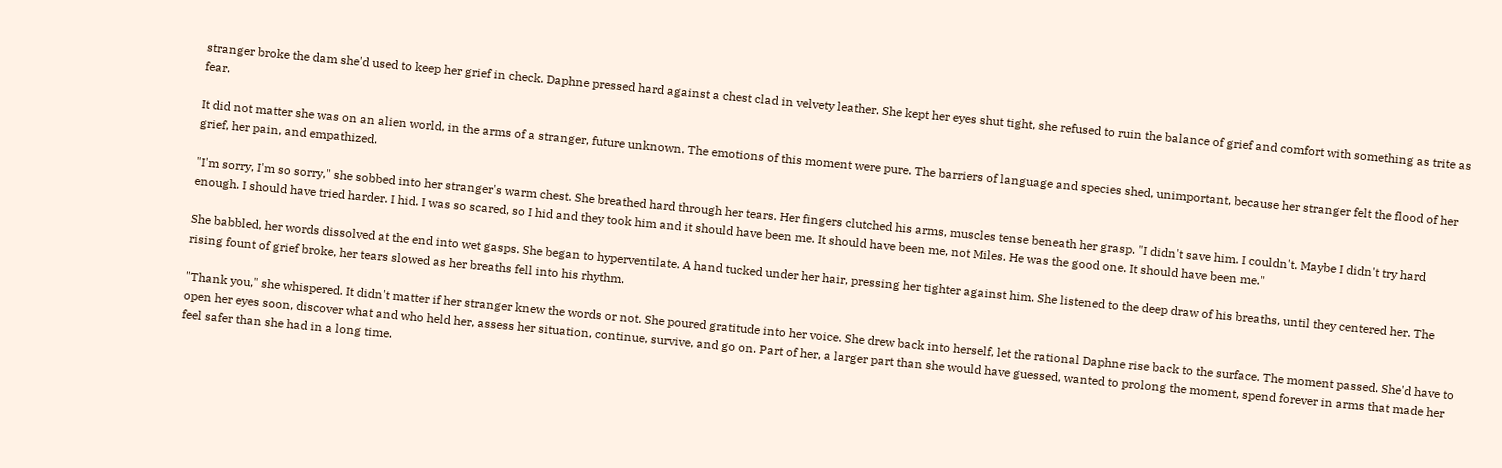stranger broke the dam she'd used to keep her grief in check. Daphne pressed hard against a chest clad in velvety leather. She kept her eyes shut tight, she refused to ruin the balance of grief and comfort with something as trite as fear.

It did not matter she was on an alien world, in the arms of a stranger, future unknown. The emotions of this moment were pure. The barriers of language and species shed, unimportant, because her stranger felt the flood of her grief, her pain, and empathized.

"I'm sorry, I'm so sorry," she sobbed into her stranger's warm chest. She breathed hard through her tears. Her fingers clutched his arms, muscles tense beneath her grasp. "I didn't save him. I couldn't. Maybe I didn't try hard enough. I should have tried harder. I hid. I was so scared, so I hid and they took him and it should have been me. It should have been me, not Miles. He was the good one. It should have been me."

She babbled, her words dissolved at the end into wet gasps. She began to hyperventilate. A hand tucked under her hair, pressing her tighter against him. She listened to the deep draw of his breaths, until they centered her. The rising fount of grief broke, her tears slowed as her breaths fell into his rhythm.

"Thank you," she whispered. It didn't matter if her stranger knew the words or not. She poured gratitude into her voice. She drew back into herself, let the rational Daphne rise back to the surface. The moment passed. She'd have to open her eyes soon, discover what and who held her, assess her situation, continue, survive, and go on. Part of her, a larger part than she would have guessed, wanted to prolong the moment, spend forever in arms that made her feel safer than she had in a long time.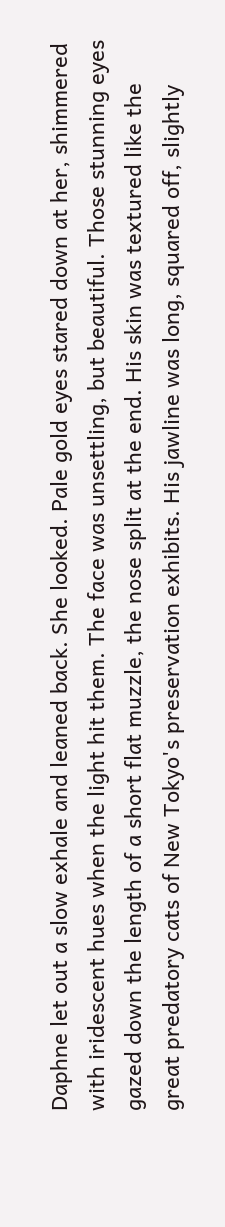Daphne let out a slow exhale and leaned back. She looked. Pale gold eyes stared down at her, shimmered with iridescent hues when the light hit them. The face was unsettling, but beautiful. Those stunning eyes gazed down the length of a short flat muzzle, the nose split at the end. His skin was textured like the great predatory cats of New Tokyo's preservation exhibits. His jawline was long, squared off, slightly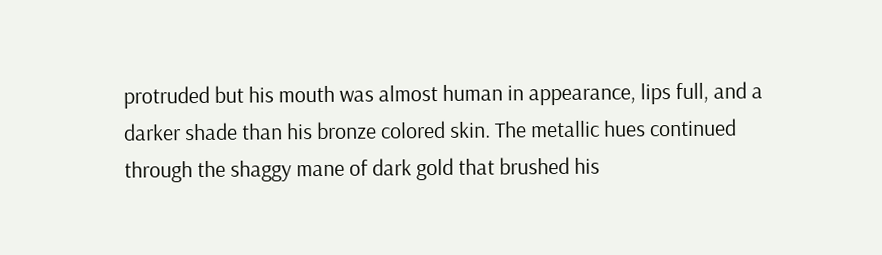protruded but his mouth was almost human in appearance, lips full, and a darker shade than his bronze colored skin. The metallic hues continued through the shaggy mane of dark gold that brushed his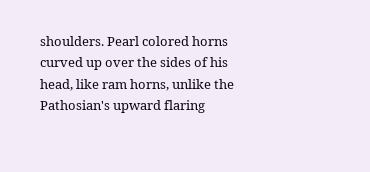shoulders. Pearl colored horns curved up over the sides of his head, like ram horns, unlike the Pathosian's upward flaring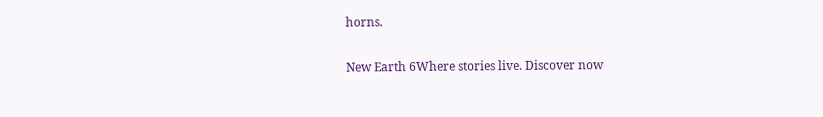horns.

New Earth 6Where stories live. Discover now